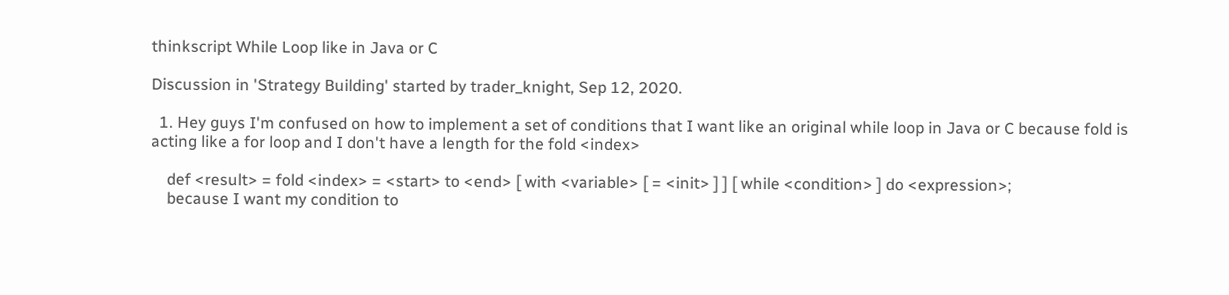thinkscript While Loop like in Java or C

Discussion in 'Strategy Building' started by trader_knight, Sep 12, 2020.

  1. Hey guys I'm confused on how to implement a set of conditions that I want like an original while loop in Java or C because fold is acting like a for loop and I don't have a length for the fold <index>

    def <result> = fold <index> = <start> to <end> [ with <variable> [ = <init> ] ] [ while <condition> ] do <expression>;
    because I want my condition to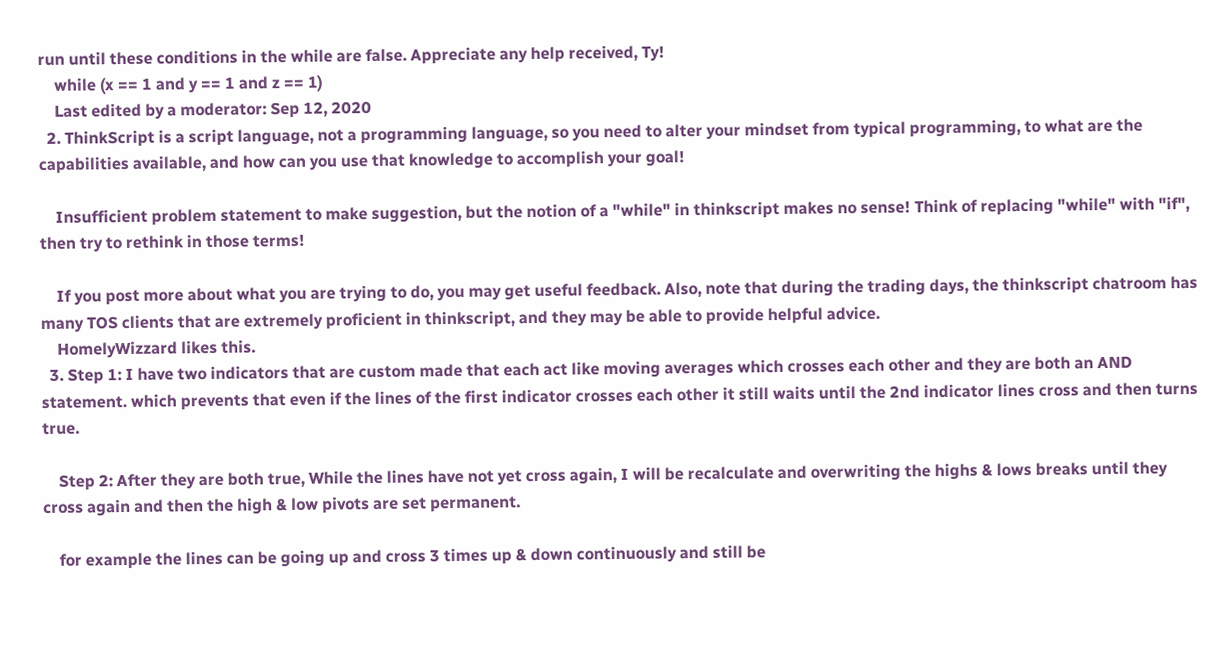run until these conditions in the while are false. Appreciate any help received, Ty!
    while (x == 1 and y == 1 and z == 1)
    Last edited by a moderator: Sep 12, 2020
  2. ThinkScript is a script language, not a programming language, so you need to alter your mindset from typical programming, to what are the capabilities available, and how can you use that knowledge to accomplish your goal!

    Insufficient problem statement to make suggestion, but the notion of a "while" in thinkscript makes no sense! Think of replacing "while" with "if", then try to rethink in those terms!

    If you post more about what you are trying to do, you may get useful feedback. Also, note that during the trading days, the thinkscript chatroom has many TOS clients that are extremely proficient in thinkscript, and they may be able to provide helpful advice.
    HomelyWizzard likes this.
  3. Step 1: I have two indicators that are custom made that each act like moving averages which crosses each other and they are both an AND statement. which prevents that even if the lines of the first indicator crosses each other it still waits until the 2nd indicator lines cross and then turns true.

    Step 2: After they are both true, While the lines have not yet cross again, I will be recalculate and overwriting the highs & lows breaks until they cross again and then the high & low pivots are set permanent.

    for example the lines can be going up and cross 3 times up & down continuously and still be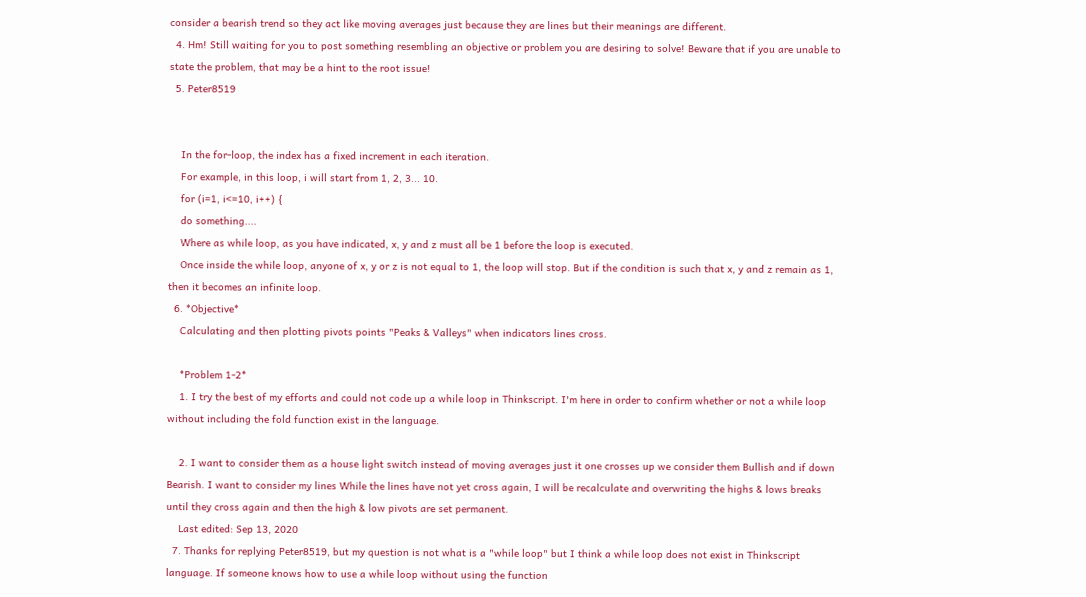consider a bearish trend so they act like moving averages just because they are lines but their meanings are different.
  4. Hm! Still waiting for you to post something resembling an objective or problem you are desiring to solve! Beware that if you are unable to state the problem, that may be a hint to the root issue!
  5. Peter8519


    In the for-loop, the index has a fixed increment in each iteration.
    For example, in this loop, i will start from 1, 2, 3... 10.
    for (i=1, i<=10, i++) {
    do something....
    Where as while loop, as you have indicated, x, y and z must all be 1 before the loop is executed.
    Once inside the while loop, anyone of x, y or z is not equal to 1, the loop will stop. But if the condition is such that x, y and z remain as 1, then it becomes an infinite loop.
  6. *Objective*
    Calculating and then plotting pivots points "Peaks & Valleys" when indicators lines cross.

    *Problem 1-2*
    1. I try the best of my efforts and could not code up a while loop in Thinkscript. I'm here in order to confirm whether or not a while loop without including the fold function exist in the language.

    2. I want to consider them as a house light switch instead of moving averages just it one crosses up we consider them Bullish and if down Bearish. I want to consider my lines While the lines have not yet cross again, I will be recalculate and overwriting the highs & lows breaks until they cross again and then the high & low pivots are set permanent.
    Last edited: Sep 13, 2020
  7. Thanks for replying Peter8519, but my question is not what is a "while loop" but I think a while loop does not exist in Thinkscript language. If someone knows how to use a while loop without using the function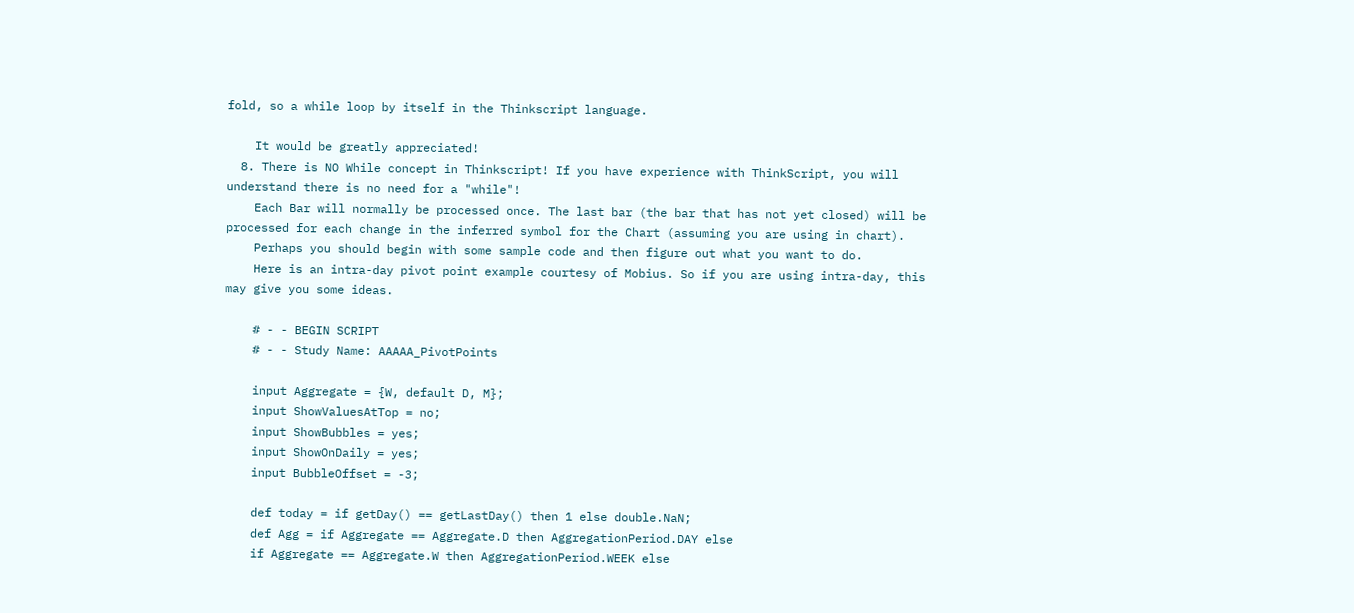fold, so a while loop by itself in the Thinkscript language.

    It would be greatly appreciated!
  8. There is NO While concept in Thinkscript! If you have experience with ThinkScript, you will understand there is no need for a "while"!
    Each Bar will normally be processed once. The last bar (the bar that has not yet closed) will be processed for each change in the inferred symbol for the Chart (assuming you are using in chart).
    Perhaps you should begin with some sample code and then figure out what you want to do.
    Here is an intra-day pivot point example courtesy of Mobius. So if you are using intra-day, this may give you some ideas.

    # - - BEGIN SCRIPT
    # - - Study Name: AAAAA_PivotPoints

    input Aggregate = {W, default D, M};
    input ShowValuesAtTop = no;
    input ShowBubbles = yes;
    input ShowOnDaily = yes;
    input BubbleOffset = -3;

    def today = if getDay() == getLastDay() then 1 else double.NaN;
    def Agg = if Aggregate == Aggregate.D then AggregationPeriod.DAY else
    if Aggregate == Aggregate.W then AggregationPeriod.WEEK else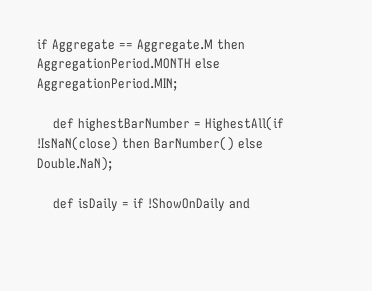if Aggregate == Aggregate.M then AggregationPeriod.MONTH else AggregationPeriod.MIN;

    def highestBarNumber = HighestAll(if !IsNaN(close) then BarNumber() else Double.NaN);

    def isDaily = if !ShowOnDaily and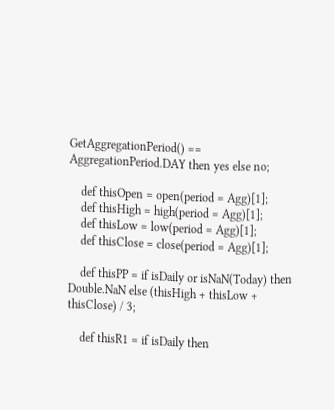GetAggregationPeriod() == AggregationPeriod.DAY then yes else no;

    def thisOpen = open(period = Agg)[1];
    def thisHigh = high(period = Agg)[1];
    def thisLow = low(period = Agg)[1];
    def thisClose = close(period = Agg)[1];

    def thisPP = if isDaily or isNaN(Today) then Double.NaN else (thisHigh + thisLow + thisClose) / 3;

    def thisR1 = if isDaily then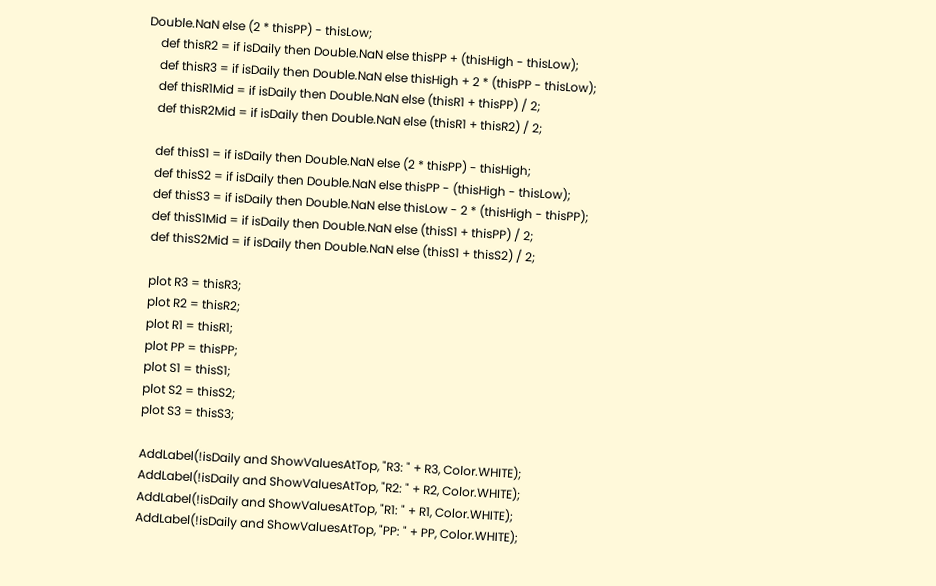Double.NaN else (2 * thisPP) - thisLow;
    def thisR2 = if isDaily then Double.NaN else thisPP + (thisHigh - thisLow);
    def thisR3 = if isDaily then Double.NaN else thisHigh + 2 * (thisPP - thisLow);
    def thisR1Mid = if isDaily then Double.NaN else (thisR1 + thisPP) / 2;
    def thisR2Mid = if isDaily then Double.NaN else (thisR1 + thisR2) / 2;

    def thisS1 = if isDaily then Double.NaN else (2 * thisPP) - thisHigh;
    def thisS2 = if isDaily then Double.NaN else thisPP - (thisHigh - thisLow);
    def thisS3 = if isDaily then Double.NaN else thisLow - 2 * (thisHigh - thisPP);
    def thisS1Mid = if isDaily then Double.NaN else (thisS1 + thisPP) / 2;
    def thisS2Mid = if isDaily then Double.NaN else (thisS1 + thisS2) / 2;

    plot R3 = thisR3;
    plot R2 = thisR2;
    plot R1 = thisR1;
    plot PP = thisPP;
    plot S1 = thisS1;
    plot S2 = thisS2;
    plot S3 = thisS3;

    AddLabel(!isDaily and ShowValuesAtTop, "R3: " + R3, Color.WHITE);
    AddLabel(!isDaily and ShowValuesAtTop, "R2: " + R2, Color.WHITE);
    AddLabel(!isDaily and ShowValuesAtTop, "R1: " + R1, Color.WHITE);
    AddLabel(!isDaily and ShowValuesAtTop, "PP: " + PP, Color.WHITE);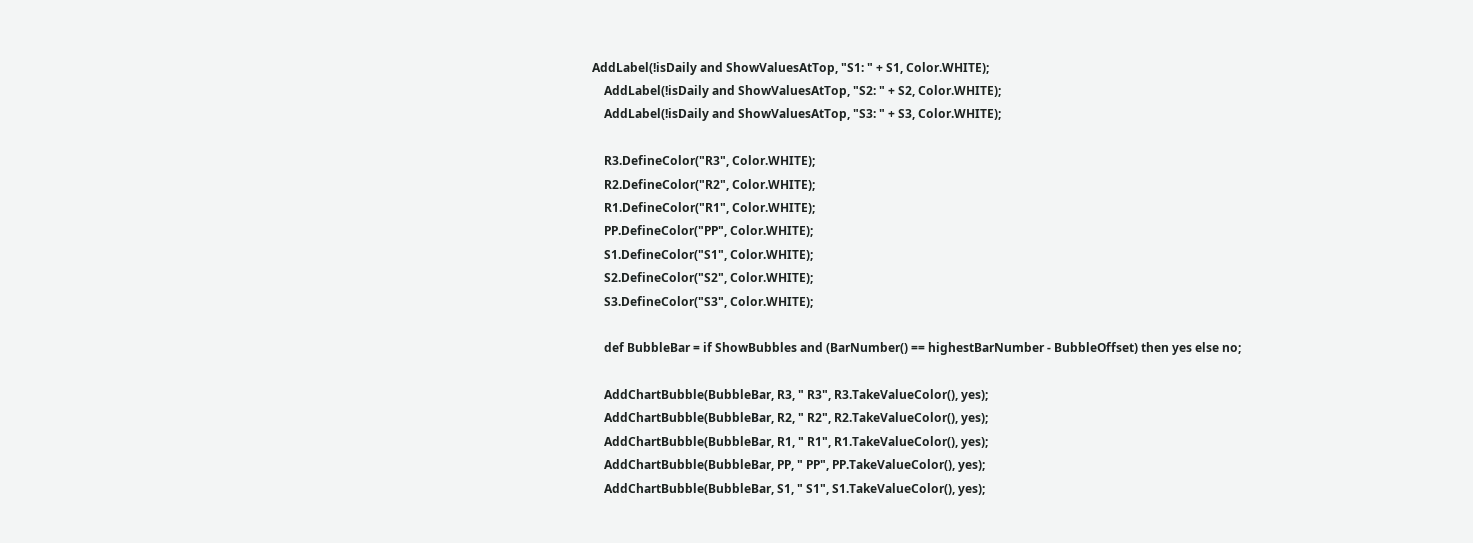AddLabel(!isDaily and ShowValuesAtTop, "S1: " + S1, Color.WHITE);
    AddLabel(!isDaily and ShowValuesAtTop, "S2: " + S2, Color.WHITE);
    AddLabel(!isDaily and ShowValuesAtTop, "S3: " + S3, Color.WHITE);

    R3.DefineColor("R3", Color.WHITE);
    R2.DefineColor("R2", Color.WHITE);
    R1.DefineColor("R1", Color.WHITE);
    PP.DefineColor("PP", Color.WHITE);
    S1.DefineColor("S1", Color.WHITE);
    S2.DefineColor("S2", Color.WHITE);
    S3.DefineColor("S3", Color.WHITE);

    def BubbleBar = if ShowBubbles and (BarNumber() == highestBarNumber - BubbleOffset) then yes else no;

    AddChartBubble(BubbleBar, R3, " R3", R3.TakeValueColor(), yes);
    AddChartBubble(BubbleBar, R2, " R2", R2.TakeValueColor(), yes);
    AddChartBubble(BubbleBar, R1, " R1", R1.TakeValueColor(), yes);
    AddChartBubble(BubbleBar, PP, " PP", PP.TakeValueColor(), yes);
    AddChartBubble(BubbleBar, S1, " S1", S1.TakeValueColor(), yes);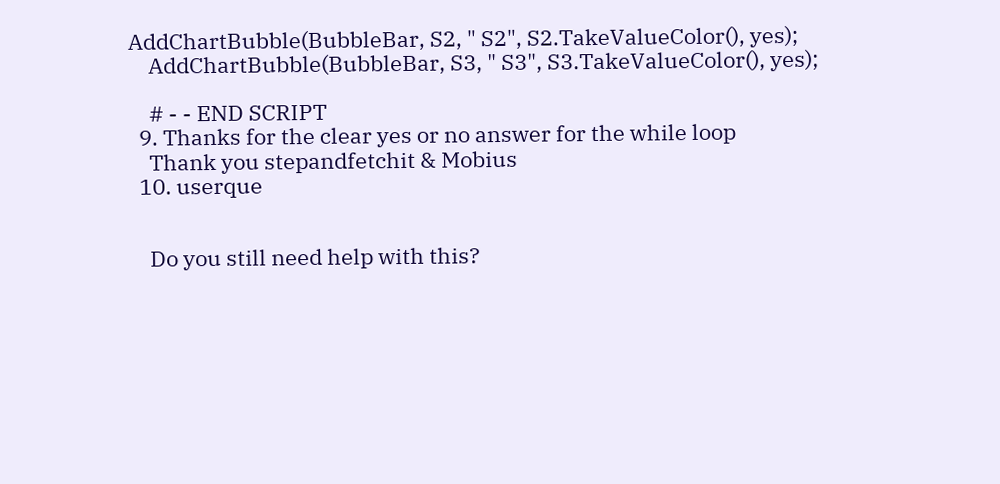AddChartBubble(BubbleBar, S2, " S2", S2.TakeValueColor(), yes);
    AddChartBubble(BubbleBar, S3, " S3", S3.TakeValueColor(), yes);

    # - - END SCRIPT
  9. Thanks for the clear yes or no answer for the while loop
    Thank you stepandfetchit & Mobius
  10. userque


    Do you still need help with this?